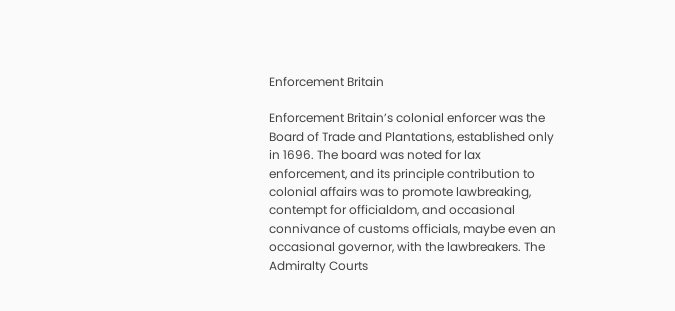Enforcement Britain

Enforcement Britain’s colonial enforcer was the Board of Trade and Plantations, established only in 1696. The board was noted for lax enforcement, and its principle contribution to colonial affairs was to promote lawbreaking, contempt for officialdom, and occasional connivance of customs officials, maybe even an occasional governor, with the lawbreakers. The Admiralty Courts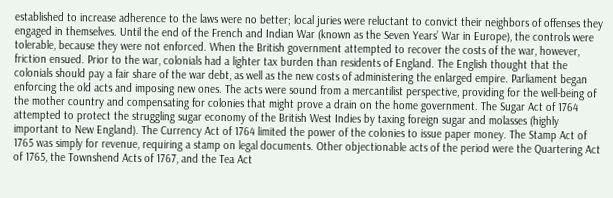established to increase adherence to the laws were no better; local juries were reluctant to convict their neighbors of offenses they engaged in themselves. Until the end of the French and Indian War (known as the Seven Years’ War in Europe), the controls were tolerable, because they were not enforced. When the British government attempted to recover the costs of the war, however, friction ensued. Prior to the war, colonials had a lighter tax burden than residents of England. The English thought that the colonials should pay a fair share of the war debt, as well as the new costs of administering the enlarged empire. Parliament began enforcing the old acts and imposing new ones. The acts were sound from a mercantilist perspective, providing for the well-being of the mother country and compensating for colonies that might prove a drain on the home government. The Sugar Act of 1764 attempted to protect the struggling sugar economy of the British West Indies by taxing foreign sugar and molasses (highly important to New England). The Currency Act of 1764 limited the power of the colonies to issue paper money. The Stamp Act of 1765 was simply for revenue, requiring a stamp on legal documents. Other objectionable acts of the period were the Quartering Act of 1765, the Townshend Acts of 1767, and the Tea Act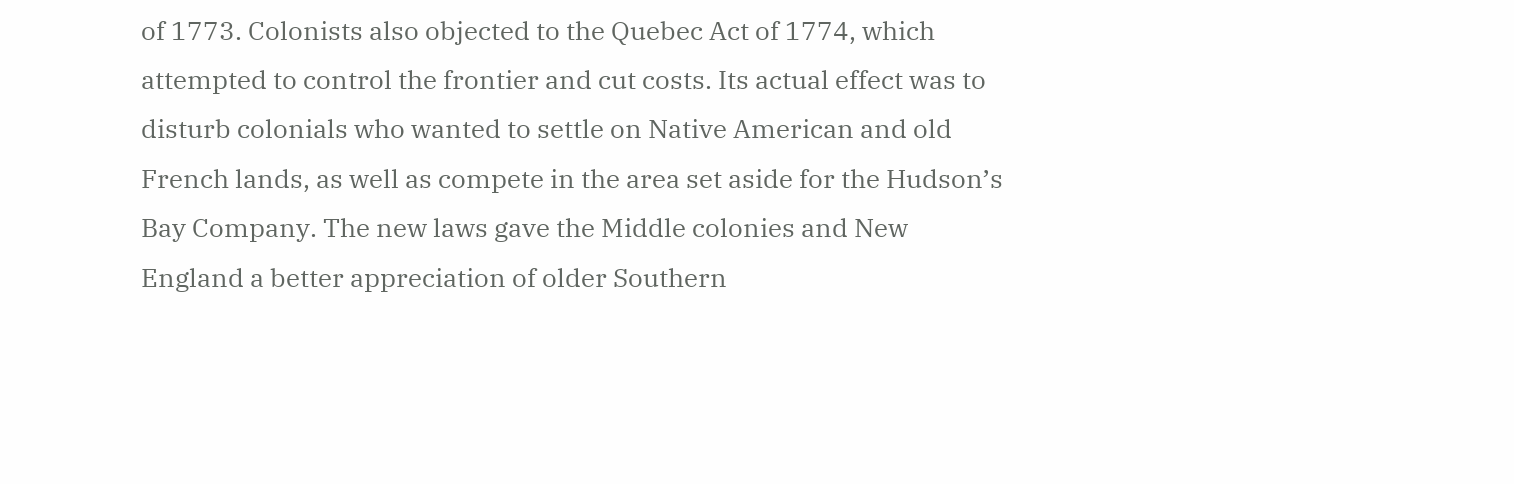of 1773. Colonists also objected to the Quebec Act of 1774, which attempted to control the frontier and cut costs. Its actual effect was to disturb colonials who wanted to settle on Native American and old French lands, as well as compete in the area set aside for the Hudson’s Bay Company. The new laws gave the Middle colonies and New England a better appreciation of older Southern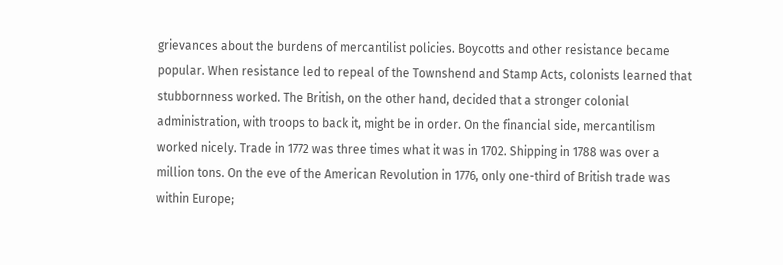grievances about the burdens of mercantilist policies. Boycotts and other resistance became popular. When resistance led to repeal of the Townshend and Stamp Acts, colonists learned that stubbornness worked. The British, on the other hand, decided that a stronger colonial administration, with troops to back it, might be in order. On the financial side, mercantilism worked nicely. Trade in 1772 was three times what it was in 1702. Shipping in 1788 was over a million tons. On the eve of the American Revolution in 1776, only one-third of British trade was within Europe;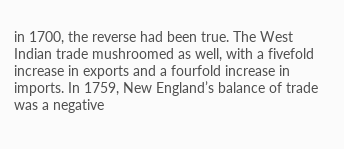in 1700, the reverse had been true. The West Indian trade mushroomed as well, with a fivefold increase in exports and a fourfold increase in imports. In 1759, New England’s balance of trade was a negative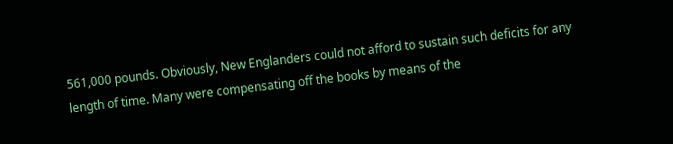561,000 pounds. Obviously, New Englanders could not afford to sustain such deficits for any length of time. Many were compensating off the books by means of the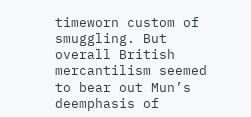timeworn custom of smuggling. But overall British mercantilism seemed to bear out Mun’s deemphasis of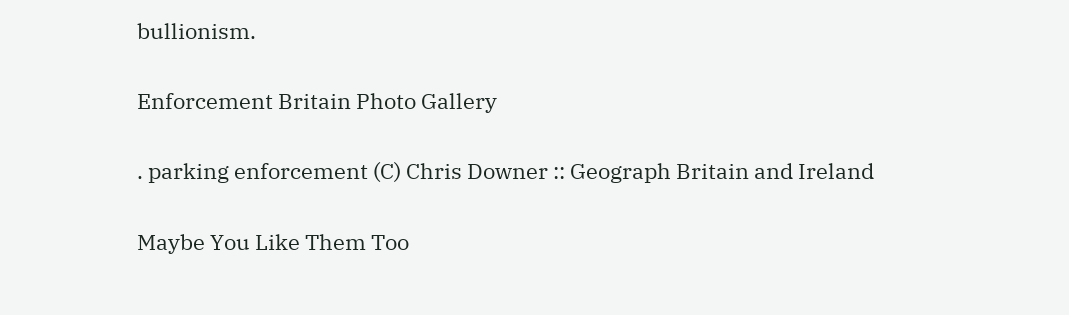bullionism.

Enforcement Britain Photo Gallery

. parking enforcement (C) Chris Downer :: Geograph Britain and Ireland

Maybe You Like Them Too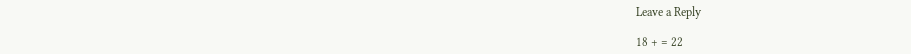Leave a Reply

18 + = 22